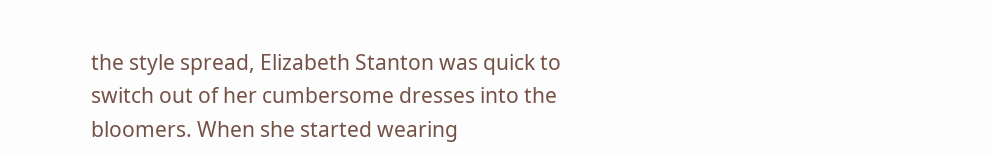the style spread, Elizabeth Stanton was quick to switch out of her cumbersome dresses into the bloomers. When she started wearing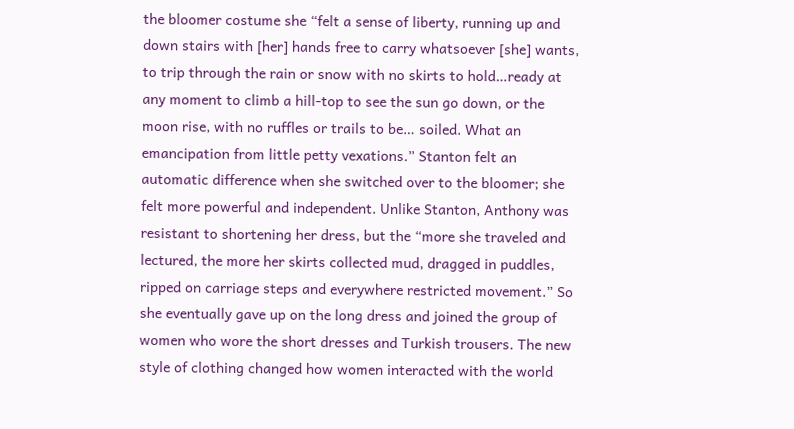the bloomer costume she “felt a sense of liberty, running up and down stairs with [her] hands free to carry whatsoever [she] wants, to trip through the rain or snow with no skirts to hold…ready at any moment to climb a hill-top to see the sun go down, or the moon rise, with no ruffles or trails to be… soiled. What an emancipation from little petty vexations.” Stanton felt an automatic difference when she switched over to the bloomer; she felt more powerful and independent. Unlike Stanton, Anthony was resistant to shortening her dress, but the “more she traveled and lectured, the more her skirts collected mud, dragged in puddles, ripped on carriage steps and everywhere restricted movement.” So she eventually gave up on the long dress and joined the group of women who wore the short dresses and Turkish trousers. The new style of clothing changed how women interacted with the world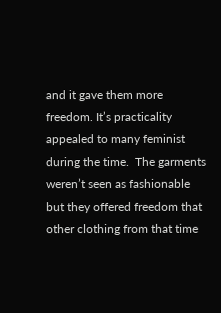and it gave them more freedom. It’s practicality appealed to many feminist during the time.  The garments weren’t seen as fashionable but they offered freedom that other clothing from that time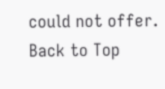could not offer.
Back to Top